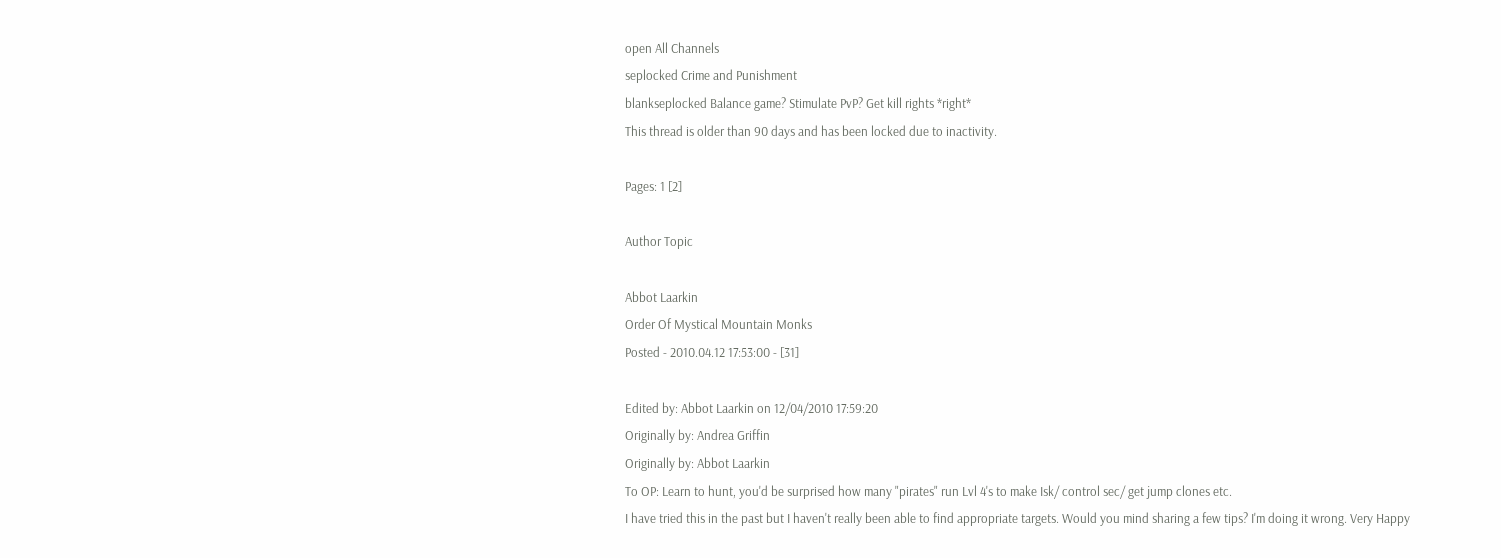open All Channels
seplocked Crime and Punishment
blankseplocked Balance game? Stimulate PvP? Get kill rights *right*
This thread is older than 90 days and has been locked due to inactivity.

Pages: 1 [2]

Author Topic

Abbot Laarkin
Order Of Mystical Mountain Monks
Posted - 2010.04.12 17:53:00 - [31]

Edited by: Abbot Laarkin on 12/04/2010 17:59:20
Originally by: Andrea Griffin
Originally by: Abbot Laarkin
To OP: Learn to hunt, you'd be surprised how many "pirates" run Lvl 4's to make Isk/ control sec/ get jump clones etc.
I have tried this in the past but I haven't really been able to find appropriate targets. Would you mind sharing a few tips? I'm doing it wrong. Very Happy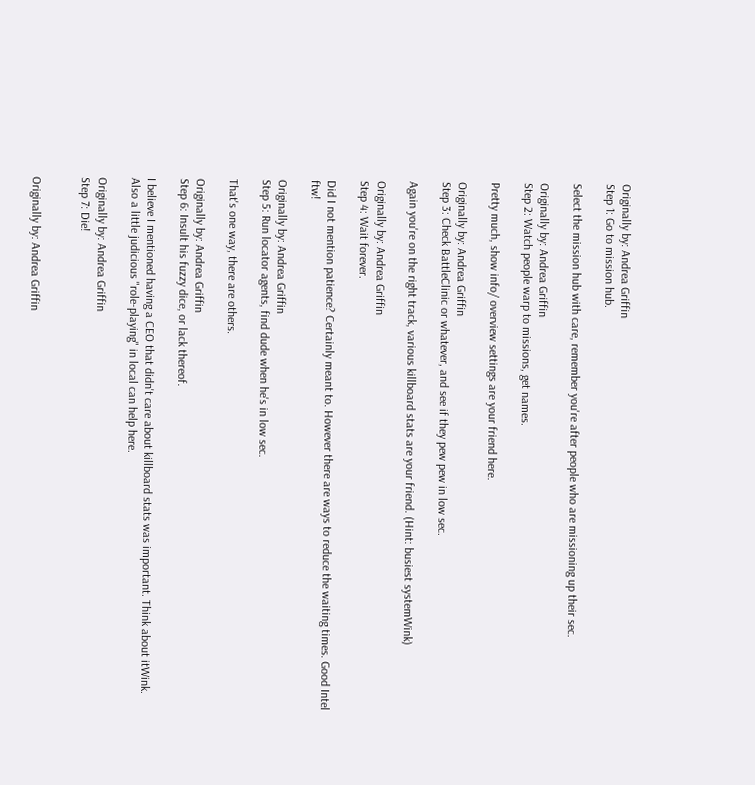Originally by: Andrea Griffin
Step 1: Go to mission hub.

Select the mission hub with care, remember you're after people who are missioning up their sec.

Originally by: Andrea Griffin
Step 2: Watch people warp to missions, get names.

Pretty much, show info/ overview settings are your friend here.

Originally by: Andrea Griffin
Step 3: Check BattleClinic or whatever, and see if they pew pew in low sec.

Again you're on the right track, various killboard stats are your friend. (Hint: busiest systemWink)

Originally by: Andrea Griffin
Step 4: Wait forever.

Did I not mention patience? Certainly meant to. However there are ways to reduce the waiting times. Good Intel ftw!

Originally by: Andrea Griffin
Step 5: Run locator agents, find dude when he's in low sec.

That's one way, there are others.

Originally by: Andrea Griffin
Step 6: Insult his fuzzy dice, or lack thereof.

I believe I mentioned having a CEO that didn't care about killboard stats was important. Think about itWink. Also a little judicious "role-playing" in local can help here.

Originally by: Andrea Griffin
Step 7: Die!


Originally by: Andrea Griffin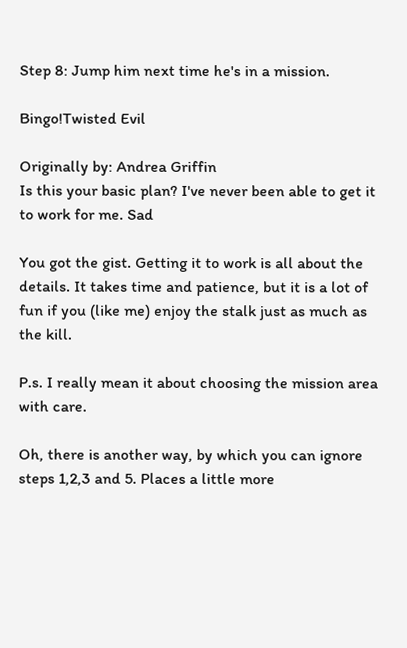Step 8: Jump him next time he's in a mission.

Bingo!Twisted Evil

Originally by: Andrea Griffin
Is this your basic plan? I've never been able to get it to work for me. Sad

You got the gist. Getting it to work is all about the details. It takes time and patience, but it is a lot of fun if you (like me) enjoy the stalk just as much as the kill.

P.s. I really mean it about choosing the mission area with care.

Oh, there is another way, by which you can ignore steps 1,2,3 and 5. Places a little more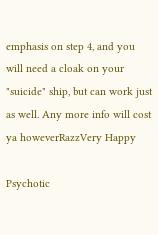emphasis on step 4, and you will need a cloak on your "suicide" ship, but can work just as well. Any more info will cost ya howeverRazzVery Happy

Psychotic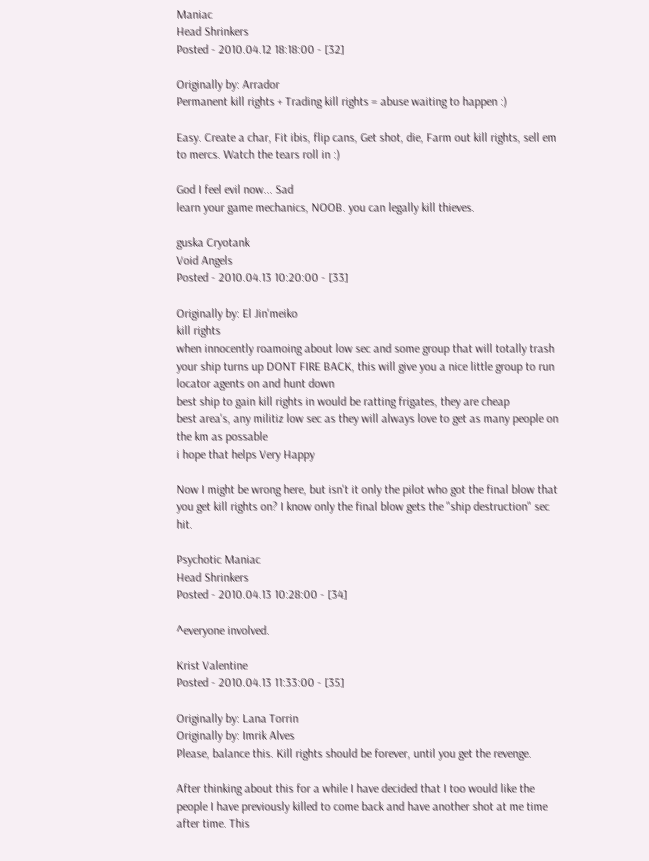Maniac
Head Shrinkers
Posted - 2010.04.12 18:18:00 - [32]

Originally by: Arrador
Permanent kill rights + Trading kill rights = abuse waiting to happen :)

Easy. Create a char, Fit ibis, flip cans, Get shot, die, Farm out kill rights, sell em to mercs. Watch the tears roll in :)

God I feel evil now... Sad
learn your game mechanics, NOOB. you can legally kill thieves.

guska Cryotank
Void Angels
Posted - 2010.04.13 10:20:00 - [33]

Originally by: El Jin'meiko
kill rights
when innocently roamoing about low sec and some group that will totally trash your ship turns up DONT FIRE BACK, this will give you a nice little group to run locator agents on and hunt down
best ship to gain kill rights in would be ratting frigates, they are cheap
best area's, any militiz low sec as they will always love to get as many people on the km as possable
i hope that helps Very Happy

Now I might be wrong here, but isn't it only the pilot who got the final blow that you get kill rights on? I know only the final blow gets the "ship destruction" sec hit.

Psychotic Maniac
Head Shrinkers
Posted - 2010.04.13 10:28:00 - [34]

^everyone involved.

Krist Valentine
Posted - 2010.04.13 11:33:00 - [35]

Originally by: Lana Torrin
Originally by: Imrik Alves
Please, balance this. Kill rights should be forever, until you get the revenge.

After thinking about this for a while I have decided that I too would like the people I have previously killed to come back and have another shot at me time after time. This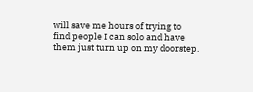will save me hours of trying to find people I can solo and have them just turn up on my doorstep.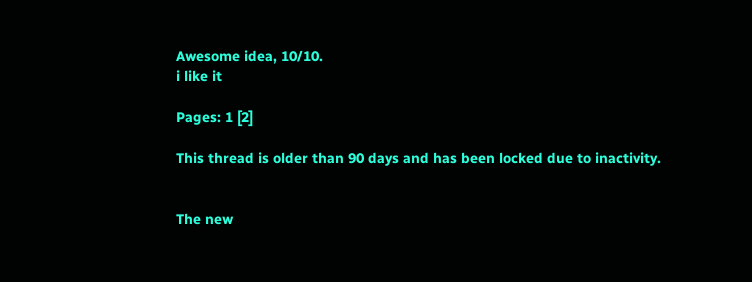Awesome idea, 10/10.
i like it

Pages: 1 [2]

This thread is older than 90 days and has been locked due to inactivity.


The new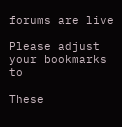forums are live

Please adjust your bookmarks to

These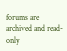forums are archived and read-only